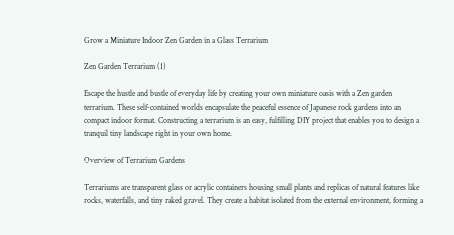Grow a Miniature Indoor Zen Garden in a Glass Terrarium

Zen Garden Terrarium (1)

Escape the hustle and bustle of everyday life by creating your own miniature oasis with a Zen garden terrarium. These self-contained worlds encapsulate the peaceful essence of Japanese rock gardens into an compact indoor format. Constructing a terrarium is an easy, fulfilling DIY project that enables you to design a tranquil tiny landscape right in your own home.

Overview of Terrarium Gardens

Terrariums are transparent glass or acrylic containers housing small plants and replicas of natural features like rocks, waterfalls, and tiny raked gravel. They create a habitat isolated from the external environment, forming a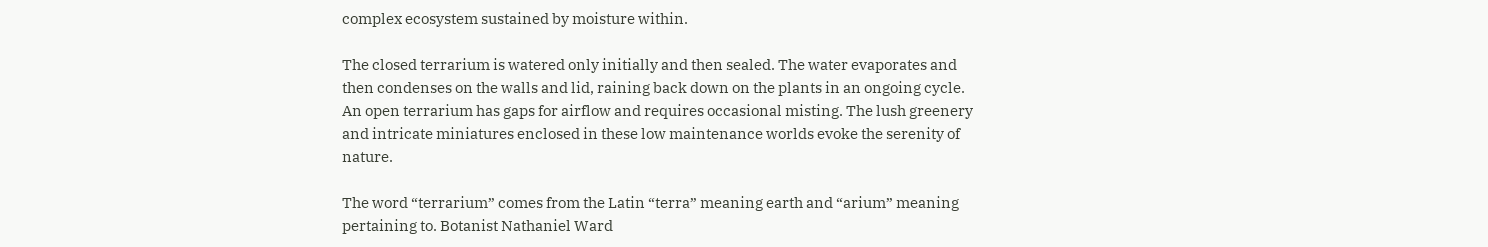complex ecosystem sustained by moisture within.

The closed terrarium is watered only initially and then sealed. The water evaporates and then condenses on the walls and lid, raining back down on the plants in an ongoing cycle. An open terrarium has gaps for airflow and requires occasional misting. The lush greenery and intricate miniatures enclosed in these low maintenance worlds evoke the serenity of nature.

The word “terrarium” comes from the Latin “terra” meaning earth and “arium” meaning pertaining to. Botanist Nathaniel Ward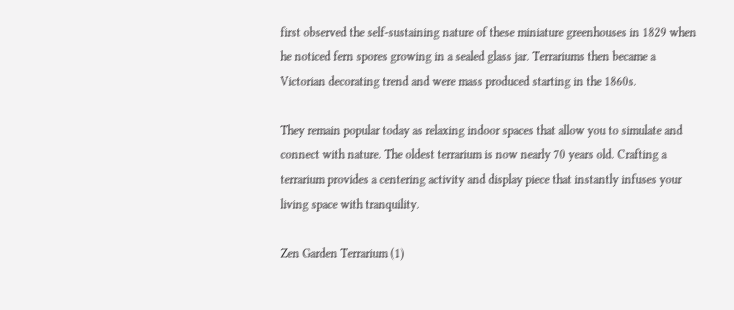first observed the self-sustaining nature of these miniature greenhouses in 1829 when he noticed fern spores growing in a sealed glass jar. Terrariums then became a Victorian decorating trend and were mass produced starting in the 1860s.

They remain popular today as relaxing indoor spaces that allow you to simulate and connect with nature. The oldest terrarium is now nearly 70 years old. Crafting a terrarium provides a centering activity and display piece that instantly infuses your living space with tranquility.

Zen Garden Terrarium (1)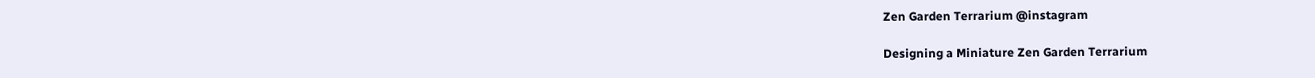Zen Garden Terrarium @instagram

Designing a Miniature Zen Garden Terrarium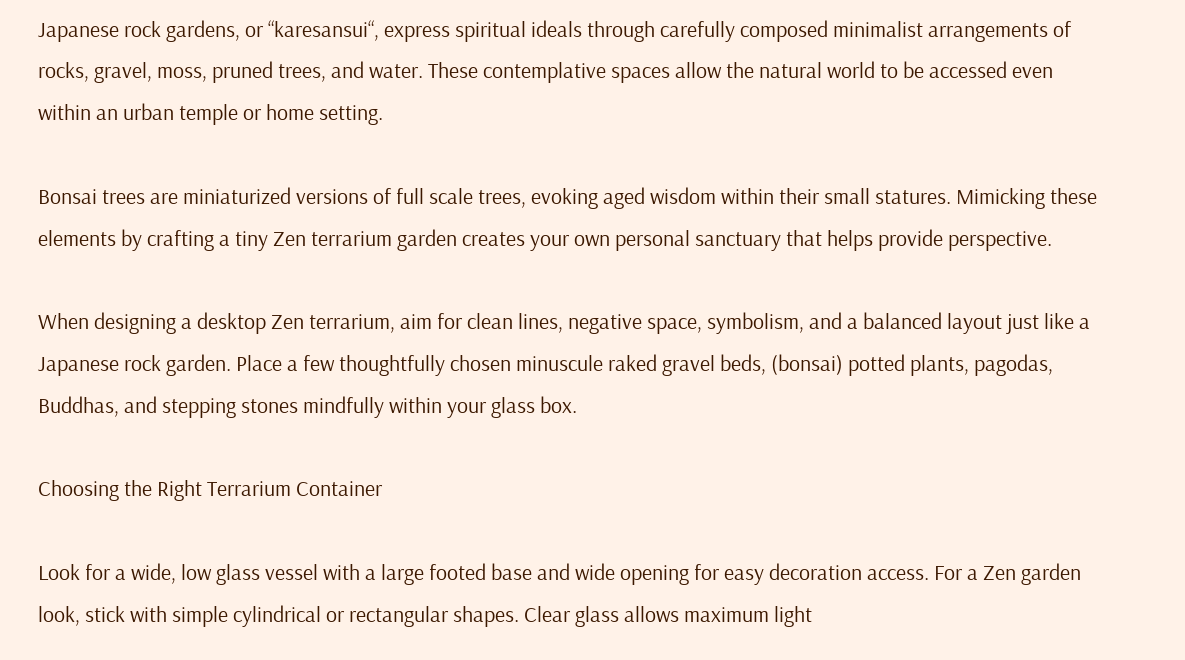Japanese rock gardens, or “karesansui“, express spiritual ideals through carefully composed minimalist arrangements of rocks, gravel, moss, pruned trees, and water. These contemplative spaces allow the natural world to be accessed even within an urban temple or home setting.

Bonsai trees are miniaturized versions of full scale trees, evoking aged wisdom within their small statures. Mimicking these elements by crafting a tiny Zen terrarium garden creates your own personal sanctuary that helps provide perspective.

When designing a desktop Zen terrarium, aim for clean lines, negative space, symbolism, and a balanced layout just like a Japanese rock garden. Place a few thoughtfully chosen minuscule raked gravel beds, (bonsai) potted plants, pagodas, Buddhas, and stepping stones mindfully within your glass box.

Choosing the Right Terrarium Container

Look for a wide, low glass vessel with a large footed base and wide opening for easy decoration access. For a Zen garden look, stick with simple cylindrical or rectangular shapes. Clear glass allows maximum light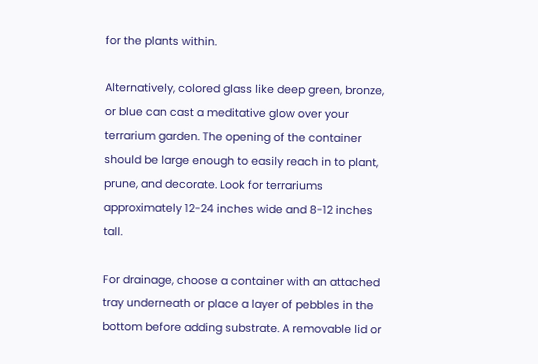for the plants within.

Alternatively, colored glass like deep green, bronze, or blue can cast a meditative glow over your terrarium garden. The opening of the container should be large enough to easily reach in to plant, prune, and decorate. Look for terrariums approximately 12-24 inches wide and 8-12 inches tall.

For drainage, choose a container with an attached tray underneath or place a layer of pebbles in the bottom before adding substrate. A removable lid or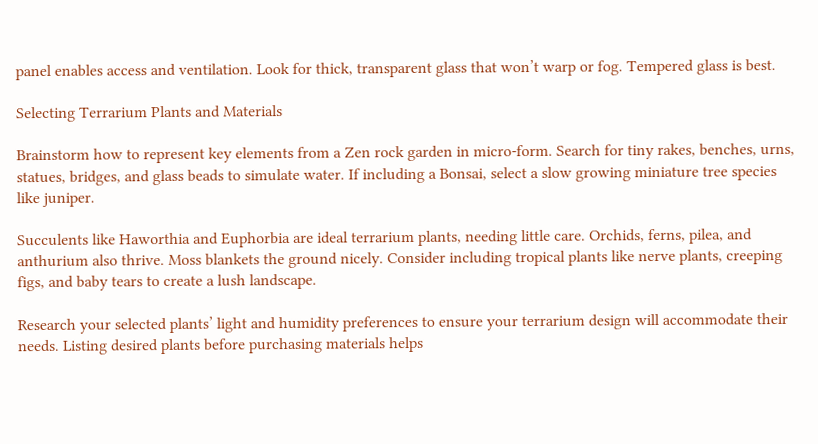panel enables access and ventilation. Look for thick, transparent glass that won’t warp or fog. Tempered glass is best.

Selecting Terrarium Plants and Materials

Brainstorm how to represent key elements from a Zen rock garden in micro-form. Search for tiny rakes, benches, urns, statues, bridges, and glass beads to simulate water. If including a Bonsai, select a slow growing miniature tree species like juniper.

Succulents like Haworthia and Euphorbia are ideal terrarium plants, needing little care. Orchids, ferns, pilea, and anthurium also thrive. Moss blankets the ground nicely. Consider including tropical plants like nerve plants, creeping figs, and baby tears to create a lush landscape.

Research your selected plants’ light and humidity preferences to ensure your terrarium design will accommodate their needs. Listing desired plants before purchasing materials helps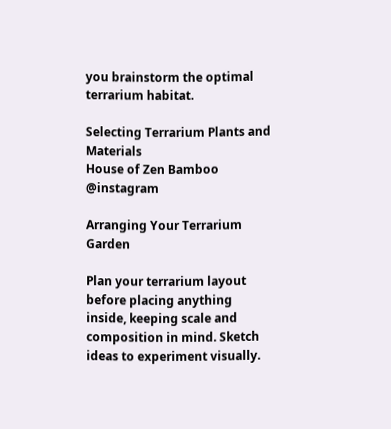you brainstorm the optimal terrarium habitat.

Selecting Terrarium Plants and Materials
House of Zen Bamboo @instagram

Arranging Your Terrarium Garden

Plan your terrarium layout before placing anything inside, keeping scale and composition in mind. Sketch ideas to experiment visually.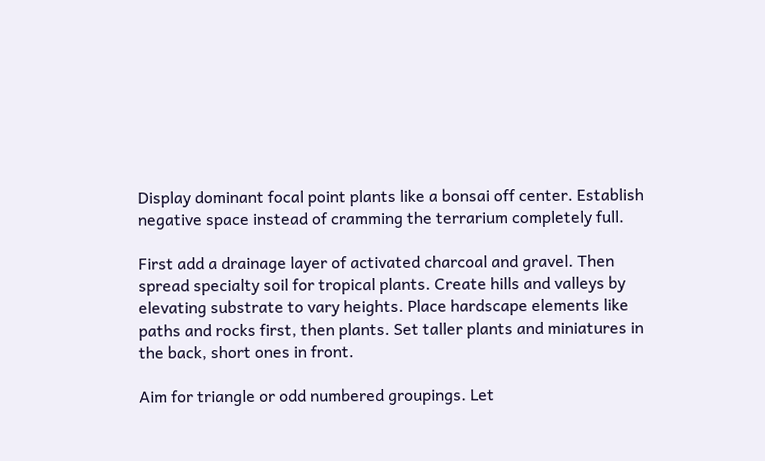Display dominant focal point plants like a bonsai off center. Establish negative space instead of cramming the terrarium completely full.

First add a drainage layer of activated charcoal and gravel. Then spread specialty soil for tropical plants. Create hills and valleys by elevating substrate to vary heights. Place hardscape elements like paths and rocks first, then plants. Set taller plants and miniatures in the back, short ones in front.

Aim for triangle or odd numbered groupings. Let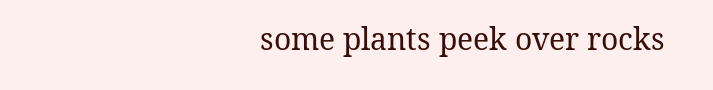some plants peek over rocks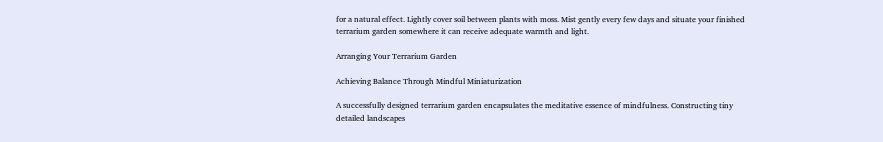for a natural effect. Lightly cover soil between plants with moss. Mist gently every few days and situate your finished terrarium garden somewhere it can receive adequate warmth and light.

Arranging Your Terrarium Garden

Achieving Balance Through Mindful Miniaturization

A successfully designed terrarium garden encapsulates the meditative essence of mindfulness. Constructing tiny detailed landscapes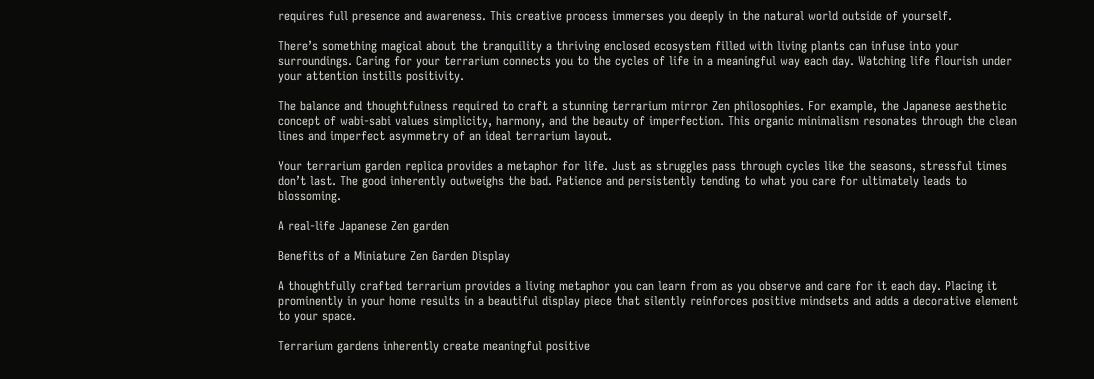requires full presence and awareness. This creative process immerses you deeply in the natural world outside of yourself.

There’s something magical about the tranquility a thriving enclosed ecosystem filled with living plants can infuse into your surroundings. Caring for your terrarium connects you to the cycles of life in a meaningful way each day. Watching life flourish under your attention instills positivity.

The balance and thoughtfulness required to craft a stunning terrarium mirror Zen philosophies. For example, the Japanese aesthetic concept of wabi-sabi values simplicity, harmony, and the beauty of imperfection. This organic minimalism resonates through the clean lines and imperfect asymmetry of an ideal terrarium layout.

Your terrarium garden replica provides a metaphor for life. Just as struggles pass through cycles like the seasons, stressful times don’t last. The good inherently outweighs the bad. Patience and persistently tending to what you care for ultimately leads to blossoming.

A real-life Japanese Zen garden

Benefits of a Miniature Zen Garden Display

A thoughtfully crafted terrarium provides a living metaphor you can learn from as you observe and care for it each day. Placing it prominently in your home results in a beautiful display piece that silently reinforces positive mindsets and adds a decorative element to your space.

Terrarium gardens inherently create meaningful positive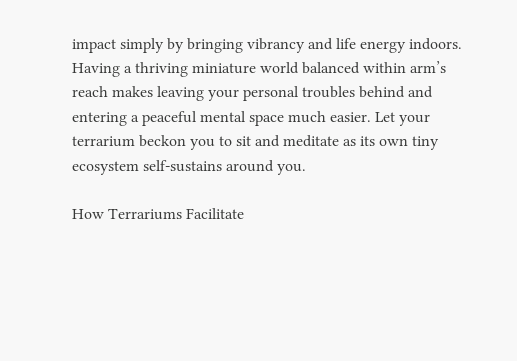impact simply by bringing vibrancy and life energy indoors. Having a thriving miniature world balanced within arm’s reach makes leaving your personal troubles behind and entering a peaceful mental space much easier. Let your terrarium beckon you to sit and meditate as its own tiny ecosystem self-sustains around you.

How Terrariums Facilitate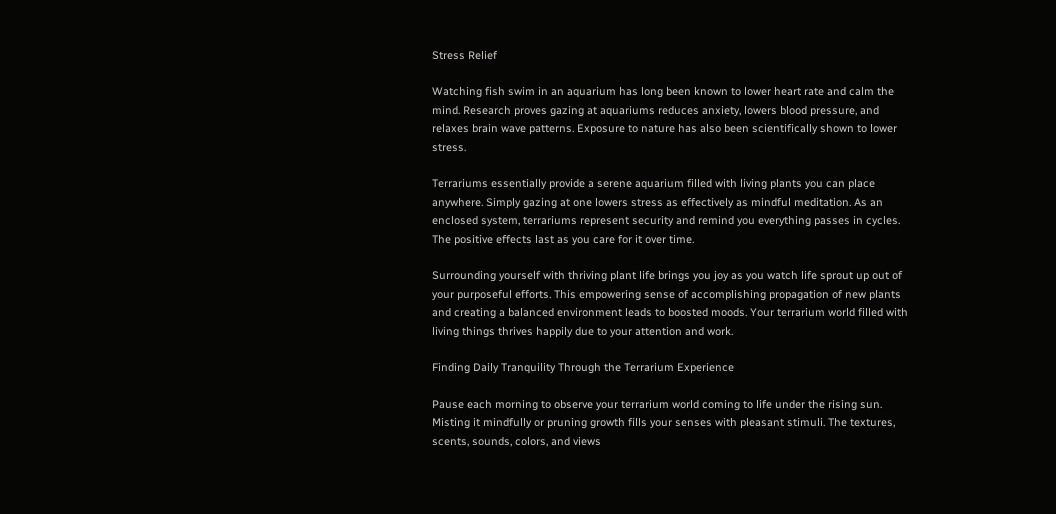Stress Relief

Watching fish swim in an aquarium has long been known to lower heart rate and calm the mind. Research proves gazing at aquariums reduces anxiety, lowers blood pressure, and relaxes brain wave patterns. Exposure to nature has also been scientifically shown to lower stress.

Terrariums essentially provide a serene aquarium filled with living plants you can place anywhere. Simply gazing at one lowers stress as effectively as mindful meditation. As an enclosed system, terrariums represent security and remind you everything passes in cycles. The positive effects last as you care for it over time.

Surrounding yourself with thriving plant life brings you joy as you watch life sprout up out of your purposeful efforts. This empowering sense of accomplishing propagation of new plants and creating a balanced environment leads to boosted moods. Your terrarium world filled with living things thrives happily due to your attention and work.

Finding Daily Tranquility Through the Terrarium Experience

Pause each morning to observe your terrarium world coming to life under the rising sun. Misting it mindfully or pruning growth fills your senses with pleasant stimuli. The textures, scents, sounds, colors, and views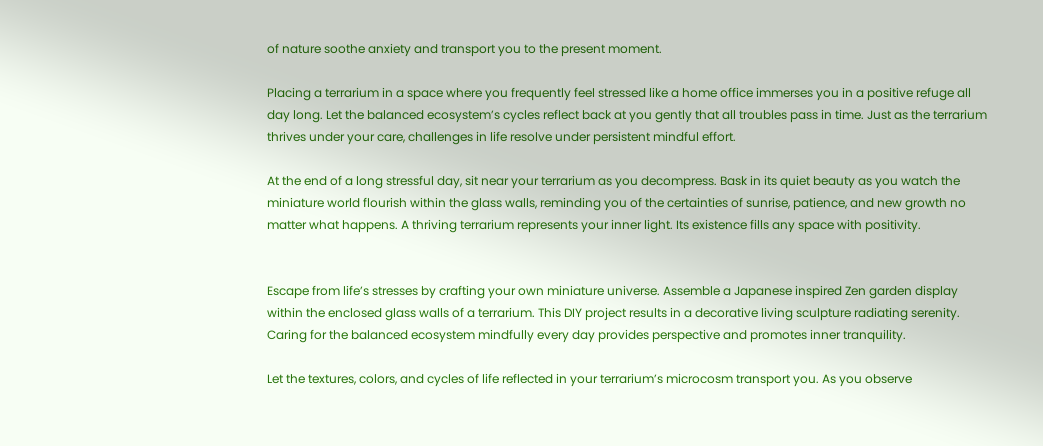of nature soothe anxiety and transport you to the present moment.

Placing a terrarium in a space where you frequently feel stressed like a home office immerses you in a positive refuge all day long. Let the balanced ecosystem’s cycles reflect back at you gently that all troubles pass in time. Just as the terrarium thrives under your care, challenges in life resolve under persistent mindful effort.

At the end of a long stressful day, sit near your terrarium as you decompress. Bask in its quiet beauty as you watch the miniature world flourish within the glass walls, reminding you of the certainties of sunrise, patience, and new growth no matter what happens. A thriving terrarium represents your inner light. Its existence fills any space with positivity.


Escape from life’s stresses by crafting your own miniature universe. Assemble a Japanese inspired Zen garden display within the enclosed glass walls of a terrarium. This DIY project results in a decorative living sculpture radiating serenity. Caring for the balanced ecosystem mindfully every day provides perspective and promotes inner tranquility.

Let the textures, colors, and cycles of life reflected in your terrarium’s microcosm transport you. As you observe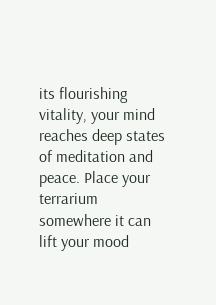its flourishing vitality, your mind reaches deep states of meditation and peace. Place your terrarium somewhere it can lift your mood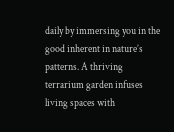daily by immersing you in the good inherent in nature’s patterns. A thriving terrarium garden infuses living spaces with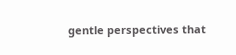gentle perspectives that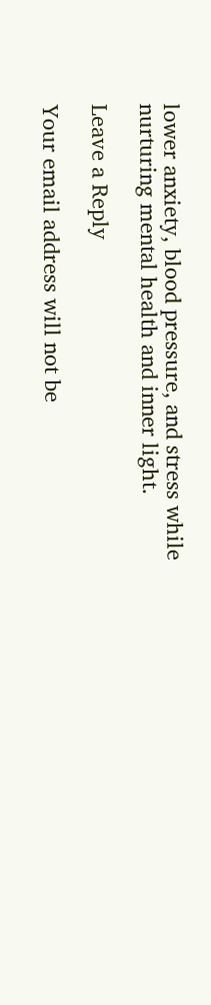lower anxiety, blood pressure, and stress while nurturing mental health and inner light.

Leave a Reply

Your email address will not be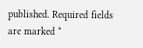published. Required fields are marked *